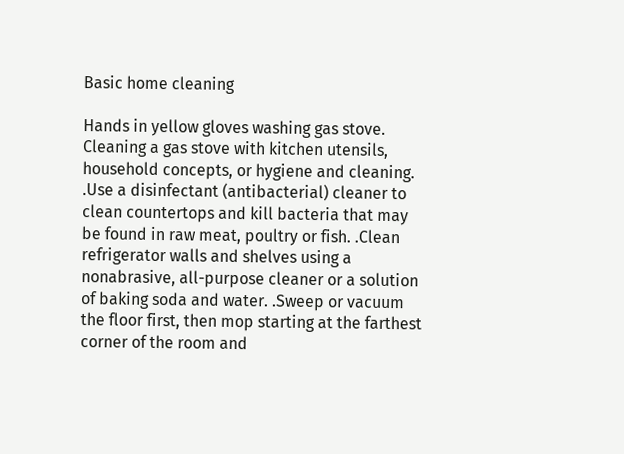Basic home cleaning

Hands in yellow gloves washing gas stove. Cleaning a gas stove with kitchen utensils, household concepts, or hygiene and cleaning.
.Use a disinfectant (antibacterial) cleaner to clean countertops and kill bacteria that may be found in raw meat, poultry or fish. .Clean refrigerator walls and shelves using a nonabrasive, all-purpose cleaner or a solution of baking soda and water. .Sweep or vacuum the floor first, then mop starting at the farthest corner of the room and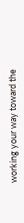working your way toward the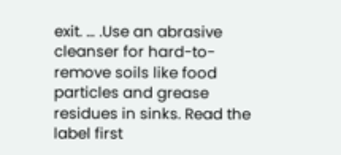exit. … .Use an abrasive cleanser for hard-to-remove soils like food particles and grease residues in sinks. Read the label first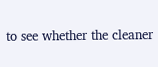to see whether the cleaner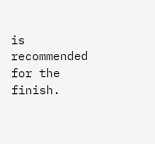is recommended for the finish.